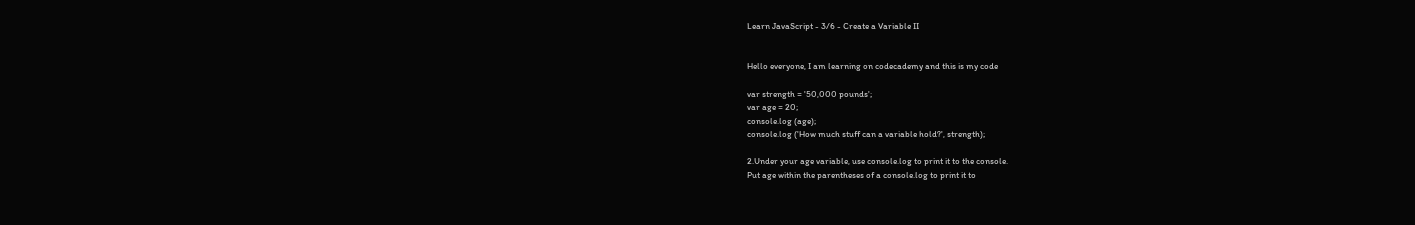Learn JavaScript - 3/6 - Create a Variable II


Hello everyone, I am learning on codecademy and this is my code

var strength = '50,000 pounds';
var age = 20;
console.log (age);
console.log ('How much stuff can a variable hold?', strength);

2.Under your age variable, use console.log to print it to the console.
Put age within the parentheses of a console.log to print it to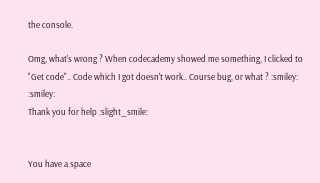the console.

Omg, what's wrong ? When codecademy showed me something, I clicked to "Get code".. Code which I got doesn't work.. Course bug, or what ? :smiley: :smiley:
Thank you for help :slight_smile:


You have a space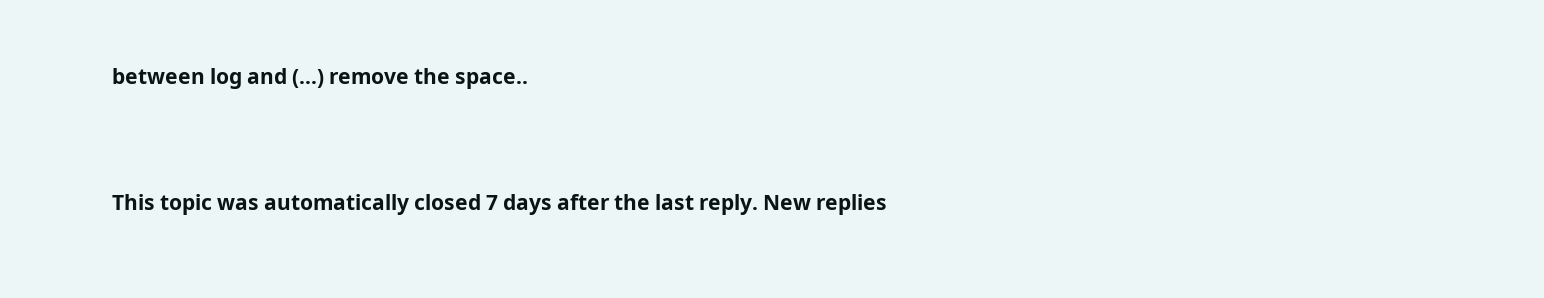between log and (...) remove the space..


This topic was automatically closed 7 days after the last reply. New replies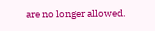are no longer allowed.